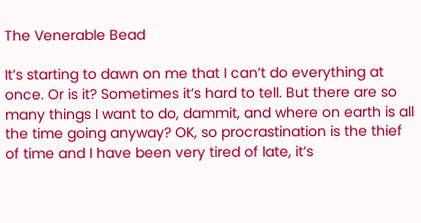The Venerable Bead

It’s starting to dawn on me that I can’t do everything at once. Or is it? Sometimes it’s hard to tell. But there are so many things I want to do, dammit, and where on earth is all the time going anyway? OK, so procrastination is the thief of time and I have been very tired of late, it’s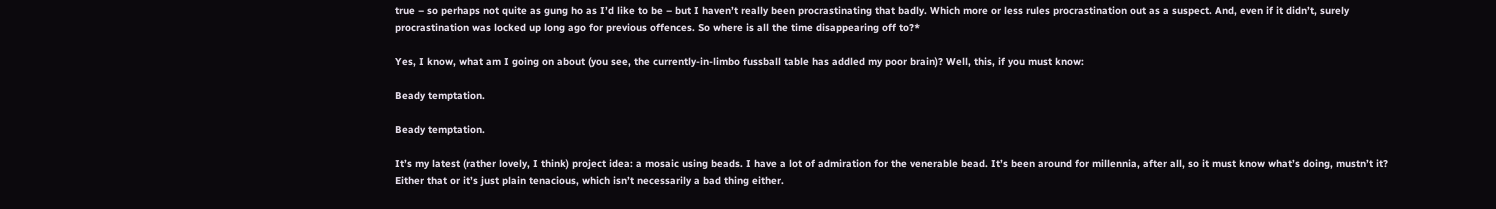true – so perhaps not quite as gung ho as I’d like to be – but I haven’t really been procrastinating that badly. Which more or less rules procrastination out as a suspect. And, even if it didn’t, surely procrastination was locked up long ago for previous offences. So where is all the time disappearing off to?*

Yes, I know, what am I going on about (you see, the currently-in-limbo fussball table has addled my poor brain)? Well, this, if you must know:

Beady temptation.

Beady temptation.

It’s my latest (rather lovely, I think) project idea: a mosaic using beads. I have a lot of admiration for the venerable bead. It’s been around for millennia, after all, so it must know what’s doing, mustn’t it? Either that or it’s just plain tenacious, which isn’t necessarily a bad thing either.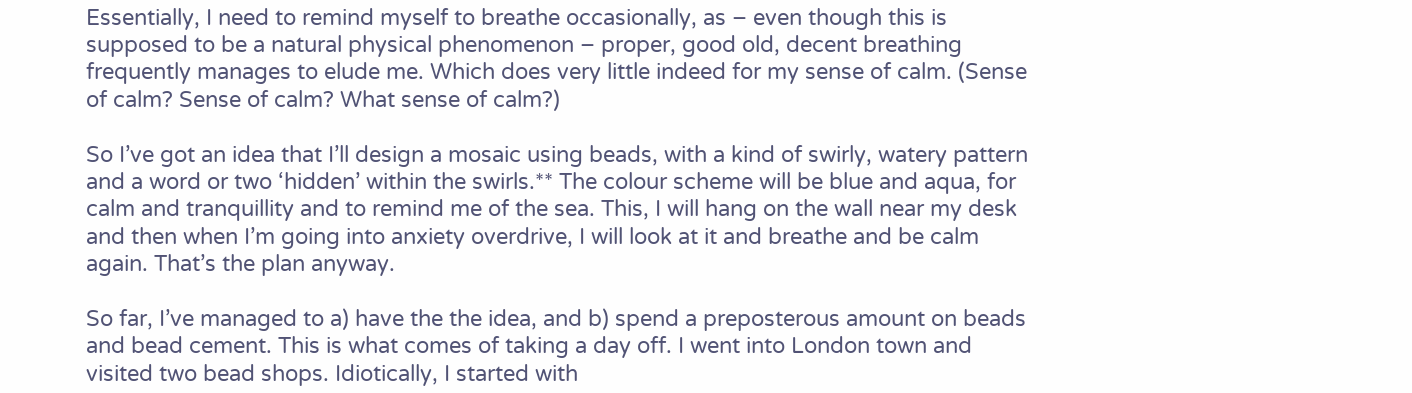Essentially, I need to remind myself to breathe occasionally, as – even though this is supposed to be a natural physical phenomenon – proper, good old, decent breathing frequently manages to elude me. Which does very little indeed for my sense of calm. (Sense of calm? Sense of calm? What sense of calm?)

So I’ve got an idea that I’ll design a mosaic using beads, with a kind of swirly, watery pattern and a word or two ‘hidden’ within the swirls.** The colour scheme will be blue and aqua, for calm and tranquillity and to remind me of the sea. This, I will hang on the wall near my desk and then when I’m going into anxiety overdrive, I will look at it and breathe and be calm again. That’s the plan anyway.

So far, I’ve managed to a) have the the idea, and b) spend a preposterous amount on beads and bead cement. This is what comes of taking a day off. I went into London town and visited two bead shops. Idiotically, I started with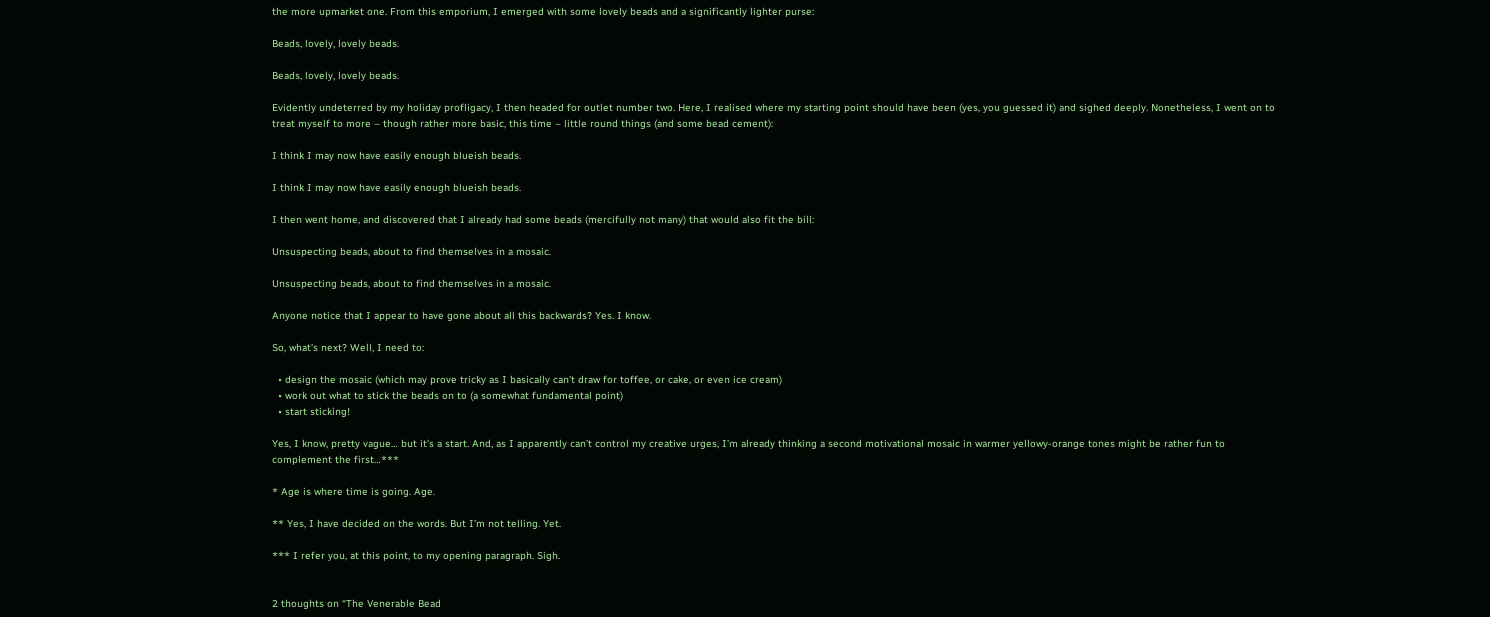the more upmarket one. From this emporium, I emerged with some lovely beads and a significantly lighter purse:

Beads, lovely, lovely beads.

Beads, lovely, lovely beads.

Evidently undeterred by my holiday profligacy, I then headed for outlet number two. Here, I realised where my starting point should have been (yes, you guessed it) and sighed deeply. Nonetheless, I went on to treat myself to more – though rather more basic, this time – little round things (and some bead cement):

I think I may now have easily enough blueish beads.

I think I may now have easily enough blueish beads.

I then went home, and discovered that I already had some beads (mercifully not many) that would also fit the bill:

Unsuspecting beads, about to find themselves in a mosaic.

Unsuspecting beads, about to find themselves in a mosaic.

Anyone notice that I appear to have gone about all this backwards? Yes. I know.

So, what’s next? Well, I need to:

  • design the mosaic (which may prove tricky as I basically can’t draw for toffee, or cake, or even ice cream)
  • work out what to stick the beads on to (a somewhat fundamental point)
  • start sticking!

Yes, I know, pretty vague… but it’s a start. And, as I apparently can’t control my creative urges, I’m already thinking a second motivational mosaic in warmer yellowy-orange tones might be rather fun to complement the first…***

* Age is where time is going. Age.

** Yes, I have decided on the words. But I’m not telling. Yet.

*** I refer you, at this point, to my opening paragraph. Sigh.


2 thoughts on “The Venerable Bead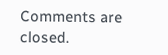Comments are closed.